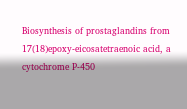Biosynthesis of prostaglandins from 17(18)epoxy-eicosatetraenoic acid, a cytochrome P-450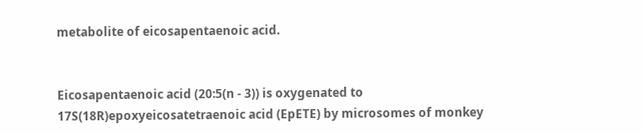metabolite of eicosapentaenoic acid.


Eicosapentaenoic acid (20:5(n - 3)) is oxygenated to 17S(18R)epoxyeicosatetraenoic acid (EpETE) by microsomes of monkey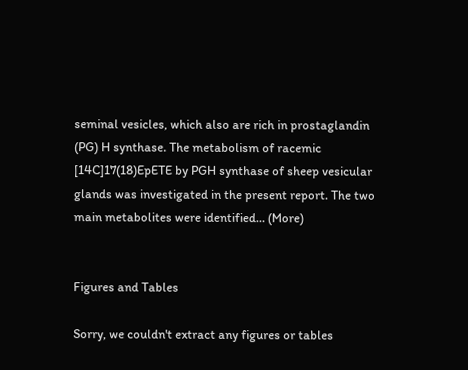seminal vesicles, which also are rich in prostaglandin (PG) H synthase. The metabolism of racemic [14C]17(18)EpETE by PGH synthase of sheep vesicular glands was investigated in the present report. The two main metabolites were identified… (More)


Figures and Tables

Sorry, we couldn't extract any figures or tables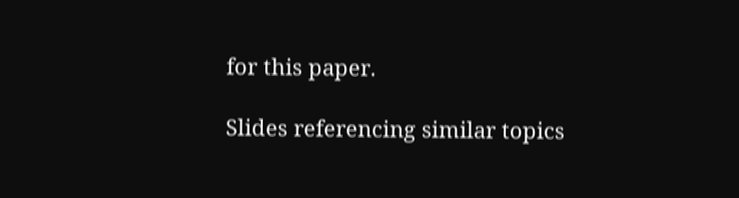for this paper.

Slides referencing similar topics